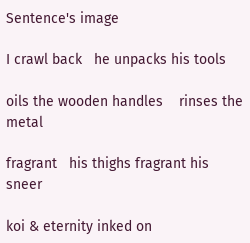Sentence's image

I crawl back   he unpacks his tools

oils the wooden handles    rinses the metal

fragrant   his thighs fragrant his sneer

koi & eternity inked on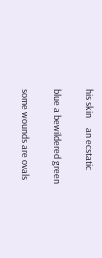his skin     an ecstatic

blue a bewildered green

some wounds are ovals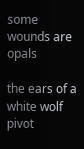some wounds are opals

the ears of a white wolf pivot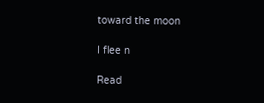toward the moon

I flee n

Read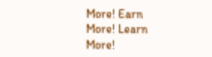More! Earn More! Learn More!